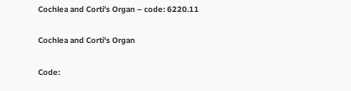Cochlea and Corti’s Organ – code: 6220.11

Cochlea and Corti's Organ

Code: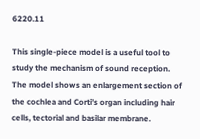6220.11

This single-piece model is a useful tool to study the mechanism of sound reception. The model shows an enlargement section of the cochlea and Corti’s organ including hair cells, tectorial and basilar membrane.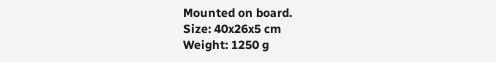Mounted on board.
Size: 40x26x5 cm
Weight: 1250 g